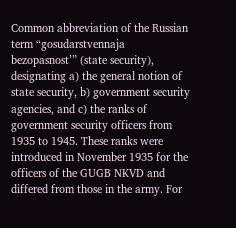Common abbreviation of the Russian term “gosudarstvennaja bezopasnost’” (state security), designating a) the general notion of state security, b) government security agencies, and c) the ranks of government security officers from 1935 to 1945. These ranks were introduced in November 1935 for the officers of the GUGB NKVD and differed from those in the army. For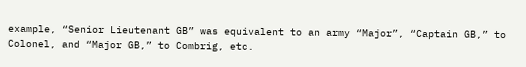example, “Senior Lieutenant GB” was equivalent to an army “Major”, “Captain GB,” to Colonel, and “Major GB,” to Combrig, etc.